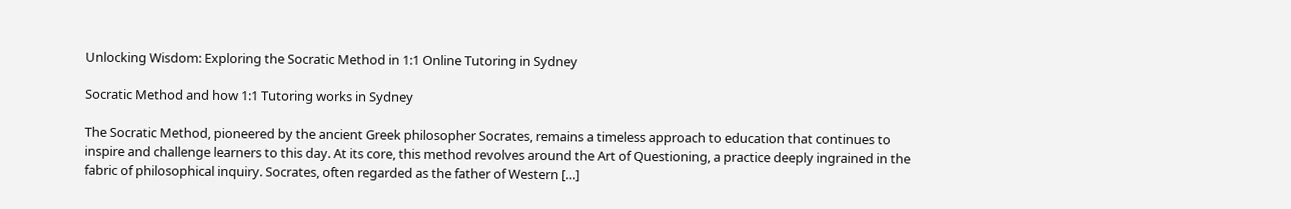Unlocking Wisdom: Exploring the Socratic Method in 1:1 Online Tutoring in Sydney

Socratic Method and how 1:1 Tutoring works in Sydney

The Socratic Method, pioneered by the ancient Greek philosopher Socrates, remains a timeless approach to education that continues to inspire and challenge learners to this day. At its core, this method revolves around the Art of Questioning, a practice deeply ingrained in the fabric of philosophical inquiry. Socrates, often regarded as the father of Western […]